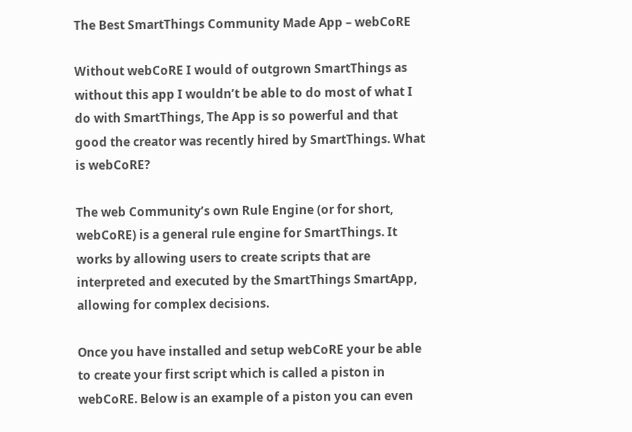The Best SmartThings Community Made App – webCoRE

Without webCoRE I would of outgrown SmartThings as without this app I wouldn’t be able to do most of what I do with SmartThings, The App is so powerful and that good the creator was recently hired by SmartThings. What is webCoRE?

The web Community’s own Rule Engine (or for short, webCoRE) is a general rule engine for SmartThings. It works by allowing users to create scripts that are interpreted and executed by the SmartThings SmartApp, allowing for complex decisions.

Once you have installed and setup webCoRE your be able to create your first script which is called a piston in webCoRE. Below is an example of a piston you can even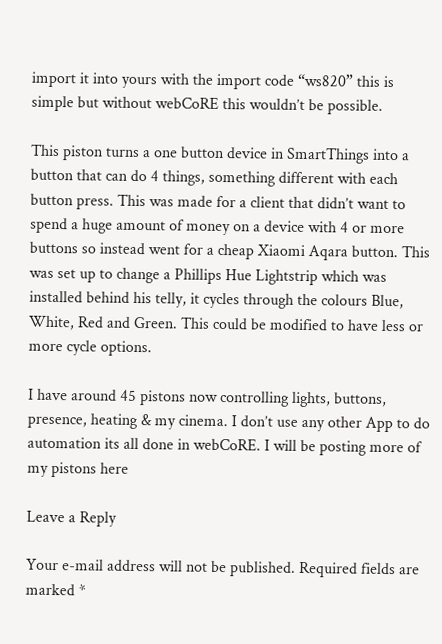import it into yours with the import code “ws820” this is simple but without webCoRE this wouldn’t be possible.

This piston turns a one button device in SmartThings into a button that can do 4 things, something different with each button press. This was made for a client that didn’t want to spend a huge amount of money on a device with 4 or more buttons so instead went for a cheap Xiaomi Aqara button. This was set up to change a Phillips Hue Lightstrip which was installed behind his telly, it cycles through the colours Blue, White, Red and Green. This could be modified to have less or more cycle options.

I have around 45 pistons now controlling lights, buttons, presence, heating & my cinema. I don’t use any other App to do automation its all done in webCoRE. I will be posting more of my pistons here

Leave a Reply

Your e-mail address will not be published. Required fields are marked *